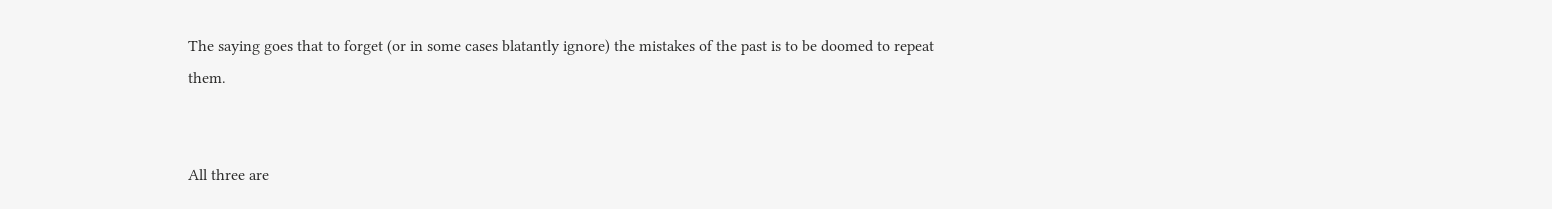The saying goes that to forget (or in some cases blatantly ignore) the mistakes of the past is to be doomed to repeat them.


All three are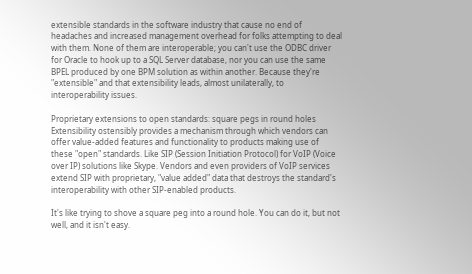extensible standards in the software industry that cause no end of headaches and increased management overhead for folks attempting to deal with them. None of them are interoperable; you can't use the ODBC driver for Oracle to hook up to a SQL Server database, nor you can use the same BPEL produced by one BPM solution as within another. Because they're "extensible" and that extensibility leads, almost unilaterally, to interoperability issues.

Proprietary extensions to open standards: square pegs in round holes Extensibility ostensibly provides a mechanism through which vendors can offer value-added features and functionality to products making use of these "open" standards. Like SIP (Session Initiation Protocol) for VoIP (Voice over IP) solutions like Skype. Vendors and even providers of VoIP services extend SIP with proprietary, "value added" data that destroys the standard's interoperability with other SIP-enabled products.

It's like trying to shove a square peg into a round hole. You can do it, but not well, and it isn't easy.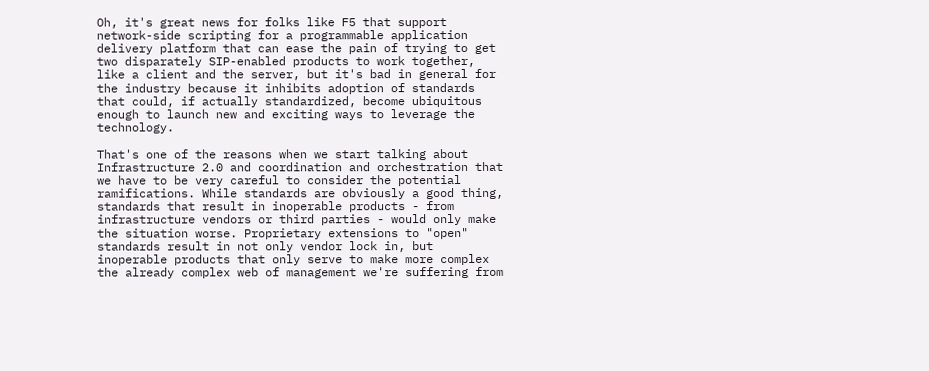Oh, it's great news for folks like F5 that support network-side scripting for a programmable application delivery platform that can ease the pain of trying to get two disparately SIP-enabled products to work together, like a client and the server, but it's bad in general for the industry because it inhibits adoption of standards that could, if actually standardized, become ubiquitous enough to launch new and exciting ways to leverage the technology.

That's one of the reasons when we start talking about Infrastructure 2.0 and coordination and orchestration that we have to be very careful to consider the potential ramifications. While standards are obviously a good thing, standards that result in inoperable products - from infrastructure vendors or third parties - would only make the situation worse. Proprietary extensions to "open" standards result in not only vendor lock in, but inoperable products that only serve to make more complex the already complex web of management we're suffering from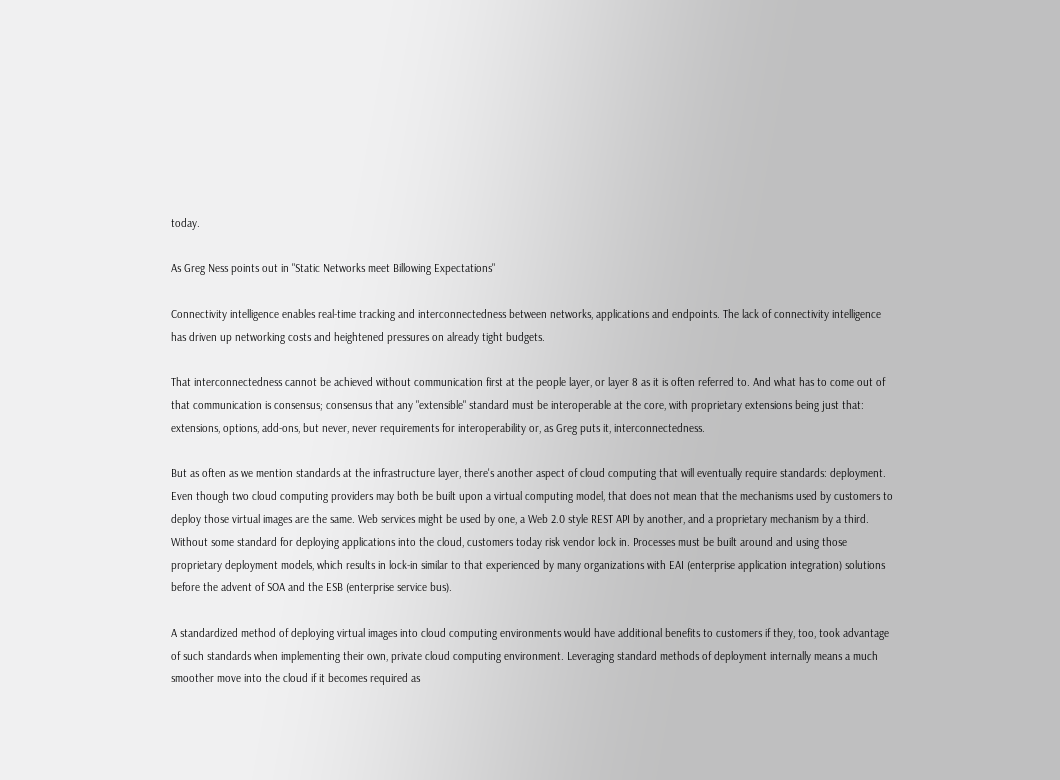today.

As Greg Ness points out in "Static Networks meet Billowing Expectations"

Connectivity intelligence enables real-time tracking and interconnectedness between networks, applications and endpoints. The lack of connectivity intelligence has driven up networking costs and heightened pressures on already tight budgets.

That interconnectedness cannot be achieved without communication first at the people layer, or layer 8 as it is often referred to. And what has to come out of that communication is consensus; consensus that any "extensible" standard must be interoperable at the core, with proprietary extensions being just that: extensions, options, add-ons, but never, never requirements for interoperability or, as Greg puts it, interconnectedness.

But as often as we mention standards at the infrastructure layer, there's another aspect of cloud computing that will eventually require standards: deployment. Even though two cloud computing providers may both be built upon a virtual computing model, that does not mean that the mechanisms used by customers to deploy those virtual images are the same. Web services might be used by one, a Web 2.0 style REST API by another, and a proprietary mechanism by a third. Without some standard for deploying applications into the cloud, customers today risk vendor lock in. Processes must be built around and using those proprietary deployment models, which results in lock-in similar to that experienced by many organizations with EAI (enterprise application integration) solutions before the advent of SOA and the ESB (enterprise service bus).

A standardized method of deploying virtual images into cloud computing environments would have additional benefits to customers if they, too, took advantage of such standards when implementing their own, private cloud computing environment. Leveraging standard methods of deployment internally means a much smoother move into the cloud if it becomes required as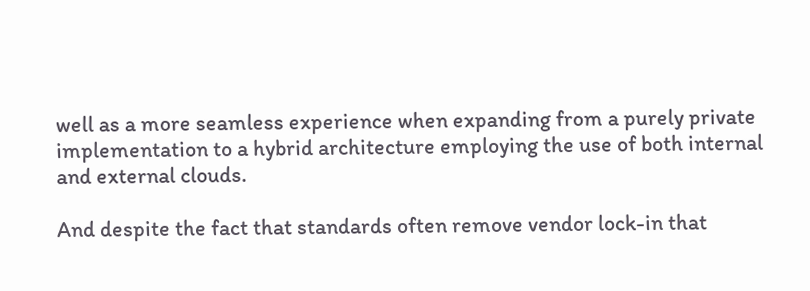well as a more seamless experience when expanding from a purely private implementation to a hybrid architecture employing the use of both internal and external clouds.

And despite the fact that standards often remove vendor lock-in that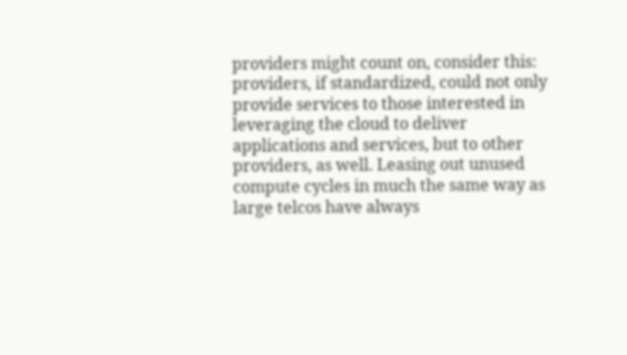providers might count on, consider this: providers, if standardized, could not only provide services to those interested in leveraging the cloud to deliver applications and services, but to other providers, as well. Leasing out unused compute cycles in much the same way as large telcos have always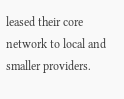leased their core network to local and smaller providers.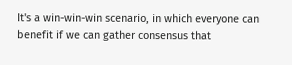It's a win-win-win scenario, in which everyone can benefit if we can gather consensus that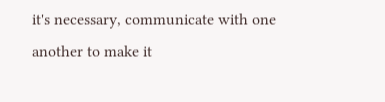it's necessary, communicate with one another to make it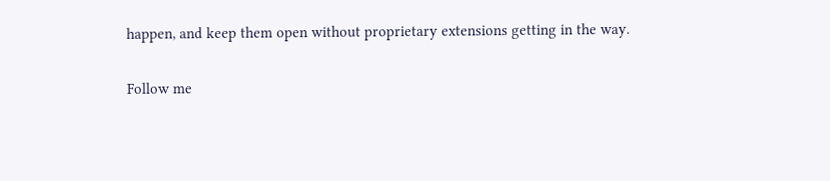happen, and keep them open without proprietary extensions getting in the way.

Follow me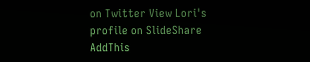on Twitter View Lori's profile on SlideShare AddThis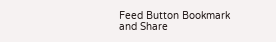Feed Button Bookmark and Share